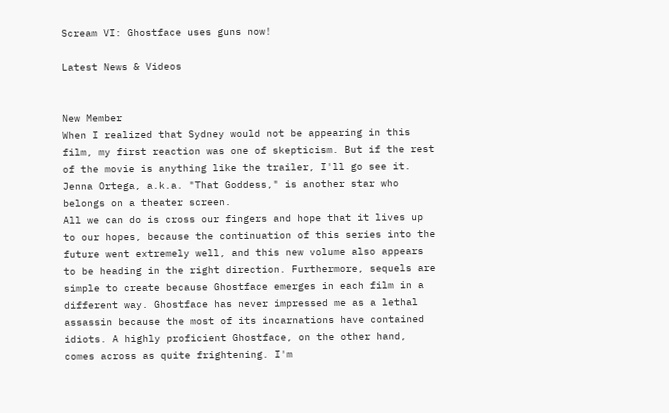Scream VI: Ghostface uses guns now!

Latest News & Videos


New Member
When I realized that Sydney would not be appearing in this film, my first reaction was one of skepticism. But if the rest of the movie is anything like the trailer, I'll go see it. Jenna Ortega, a.k.a. "That Goddess," is another star who belongs on a theater screen.
All we can do is cross our fingers and hope that it lives up to our hopes, because the continuation of this series into the future went extremely well, and this new volume also appears to be heading in the right direction. Furthermore, sequels are simple to create because Ghostface emerges in each film in a different way. Ghostface has never impressed me as a lethal assassin because the most of its incarnations have contained idiots. A highly proficient Ghostface, on the other hand, comes across as quite frightening. I'm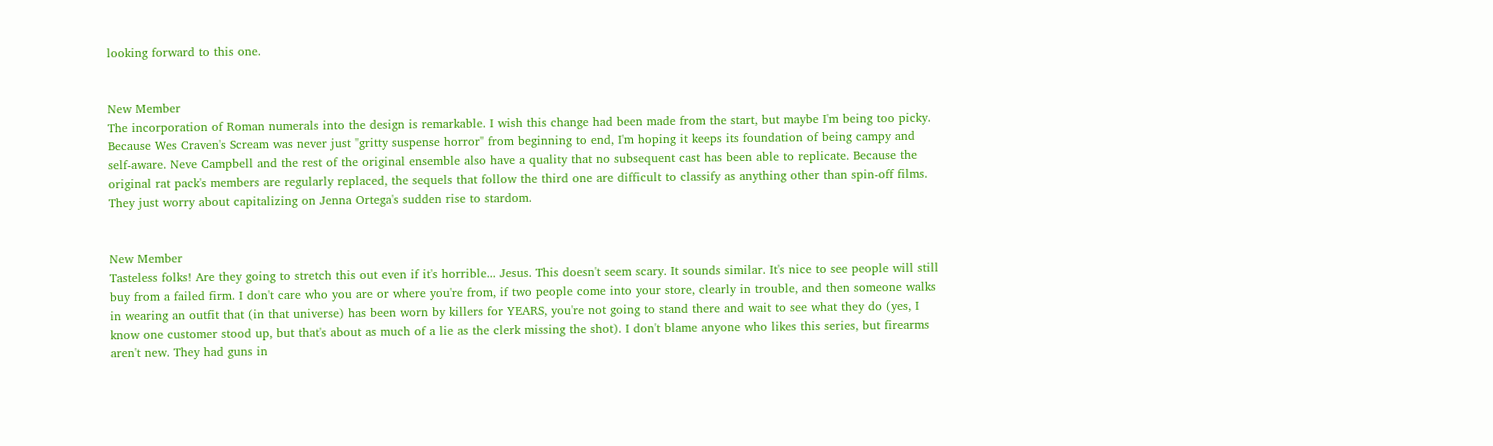looking forward to this one.


New Member
The incorporation of Roman numerals into the design is remarkable. I wish this change had been made from the start, but maybe I'm being too picky. Because Wes Craven's Scream was never just "gritty suspense horror" from beginning to end, I'm hoping it keeps its foundation of being campy and self-aware. Neve Campbell and the rest of the original ensemble also have a quality that no subsequent cast has been able to replicate. Because the original rat pack's members are regularly replaced, the sequels that follow the third one are difficult to classify as anything other than spin-off films. They just worry about capitalizing on Jenna Ortega's sudden rise to stardom.


New Member
Tasteless folks! Are they going to stretch this out even if it's horrible... Jesus. This doesn't seem scary. It sounds similar. It's nice to see people will still buy from a failed firm. I don't care who you are or where you're from, if two people come into your store, clearly in trouble, and then someone walks in wearing an outfit that (in that universe) has been worn by killers for YEARS, you're not going to stand there and wait to see what they do (yes, I know one customer stood up, but that's about as much of a lie as the clerk missing the shot). I don't blame anyone who likes this series, but firearms aren't new. They had guns in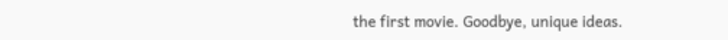the first movie. Goodbye, unique ideas.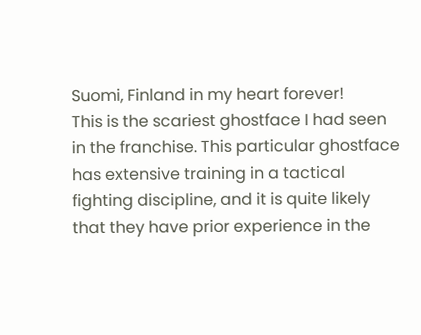Suomi, Finland in my heart forever!
This is the scariest ghostface I had seen in the franchise. This particular ghostface has extensive training in a tactical fighting discipline, and it is quite likely that they have prior experience in the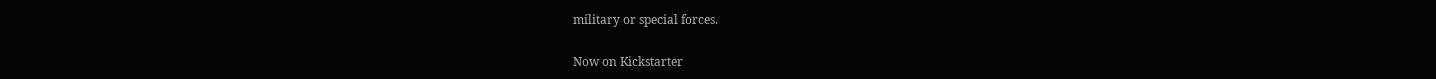military or special forces.

Now on Kickstarter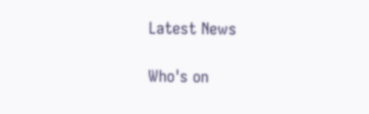Latest News

Who's on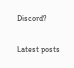Discord?

Latest posts